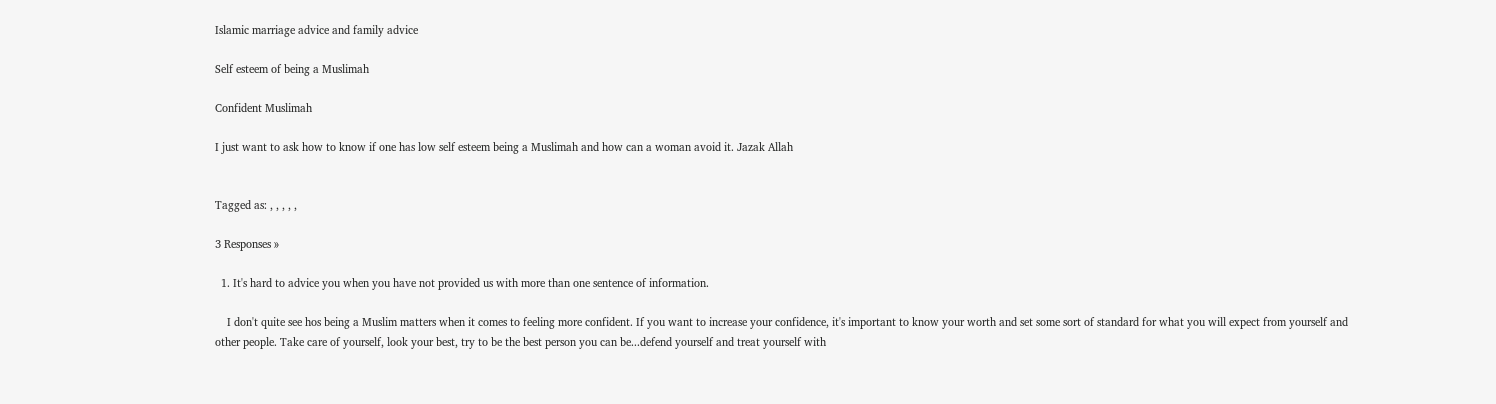Islamic marriage advice and family advice

Self esteem of being a Muslimah

Confident Muslimah

I just want to ask how to know if one has low self esteem being a Muslimah and how can a woman avoid it. Jazak Allah


Tagged as: , , , , ,

3 Responses »

  1. It's hard to advice you when you have not provided us with more than one sentence of information.

    I don't quite see hos being a Muslim matters when it comes to feeling more confident. If you want to increase your confidence, it's important to know your worth and set some sort of standard for what you will expect from yourself and other people. Take care of yourself, look your best, try to be the best person you can be...defend yourself and treat yourself with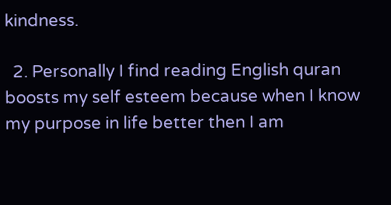kindness.

  2. Personally I find reading English quran boosts my self esteem because when I know my purpose in life better then I am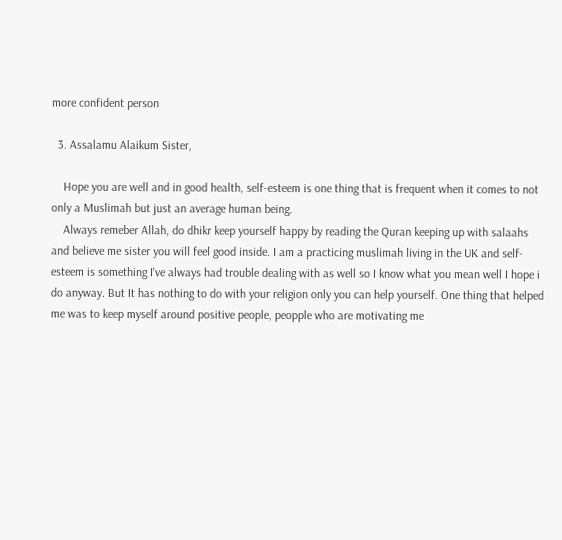more confident person

  3. Assalamu Alaikum Sister,

    Hope you are well and in good health, self-esteem is one thing that is frequent when it comes to not only a Muslimah but just an average human being.
    Always remeber Allah, do dhikr keep yourself happy by reading the Quran keeping up with salaahs and believe me sister you will feel good inside. I am a practicing muslimah living in the UK and self-esteem is something I've always had trouble dealing with as well so I know what you mean well I hope i do anyway. But It has nothing to do with your religion only you can help yourself. One thing that helped me was to keep myself around positive people, peopple who are motivating me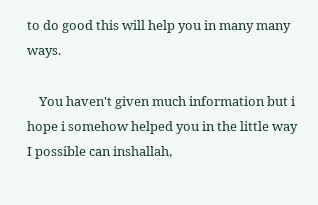to do good this will help you in many many ways.

    You haven't given much information but i hope i somehow helped you in the little way I possible can inshallah,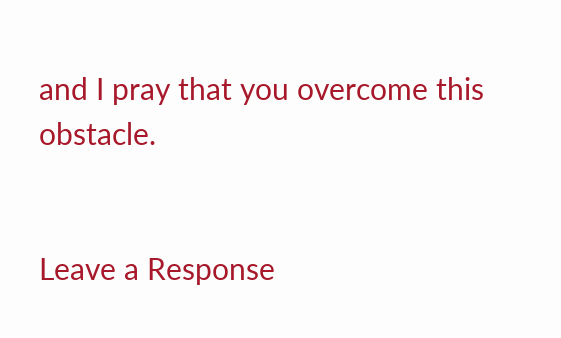and I pray that you overcome this obstacle.


Leave a Response